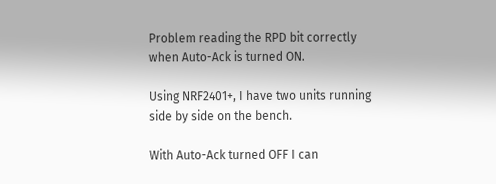Problem reading the RPD bit correctly when Auto-Ack is turned ON.

Using NRF2401+, I have two units running side by side on the bench.

With Auto-Ack turned OFF I can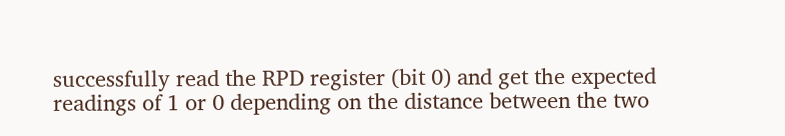successfully read the RPD register (bit 0) and get the expected readings of 1 or 0 depending on the distance between the two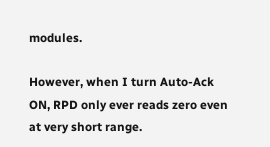modules.

However, when I turn Auto-Ack ON, RPD only ever reads zero even at very short range.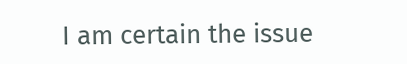I am certain the issue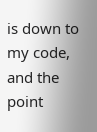is down to my code, and the point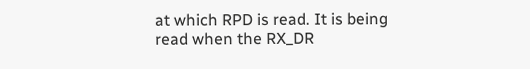at which RPD is read. It is being read when the RX_DR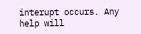interupt occurs. Any help will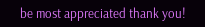be most appreciated thank you!